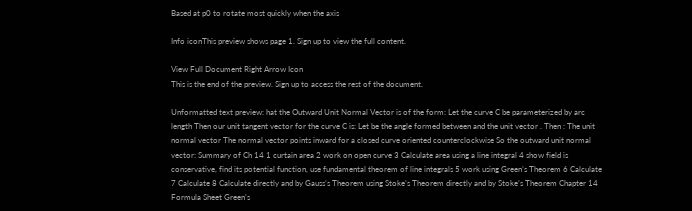Based at p0 to rotate most quickly when the axis

Info iconThis preview shows page 1. Sign up to view the full content.

View Full Document Right Arrow Icon
This is the end of the preview. Sign up to access the rest of the document.

Unformatted text preview: hat the Outward Unit Normal Vector is of the form: Let the curve C be parameterized by arc length Then our unit tangent vector for the curve C is: Let be the angle formed between and the unit vector . Then : The unit normal vector The normal vector points inward for a closed curve oriented counterclockwise So the outward unit normal vector: Summary of Ch 14 1 curtain area 2 work on open curve 3 Calculate area using a line integral 4 show field is conservative, find its potential function, use fundamental theorem of line integrals 5 work using Green’s Theorem 6 Calculate 7 Calculate 8 Calculate directly and by Gauss’s Theorem using Stoke’s Theorem directly and by Stoke’s Theorem Chapter 14 Formula Sheet Green’s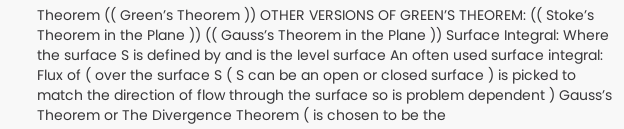Theorem (( Green’s Theorem )) OTHER VERSIONS OF GREEN’S THEOREM: (( Stoke’s Theorem in the Plane )) (( Gauss’s Theorem in the Plane )) Surface Integral: Where the surface S is defined by and is the level surface An often used surface integral: Flux of ( over the surface S ( S can be an open or closed surface ) is picked to match the direction of flow through the surface so is problem dependent ) Gauss’s Theorem or The Divergence Theorem ( is chosen to be the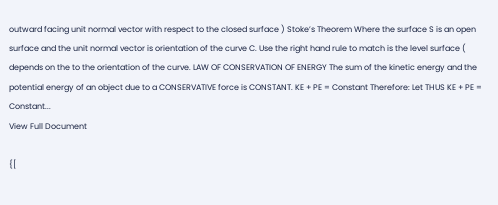outward facing unit normal vector with respect to the closed surface ) Stoke’s Theorem Where the surface S is an open surface and the unit normal vector is orientation of the curve C. Use the right hand rule to match is the level surface ( depends on the to the orientation of the curve. LAW OF CONSERVATION OF ENERGY The sum of the kinetic energy and the potential energy of an object due to a CONSERVATIVE force is CONSTANT. KE + PE = Constant Therefore: Let THUS KE + PE = Constant...
View Full Document

{[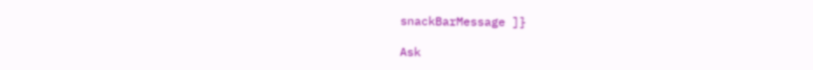snackBarMessage ]}

Ask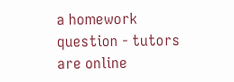a homework question - tutors are online